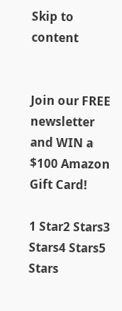Skip to content


Join our FREE newsletter and WIN a $100 Amazon Gift Card!

1 Star2 Stars3 Stars4 Stars5 Stars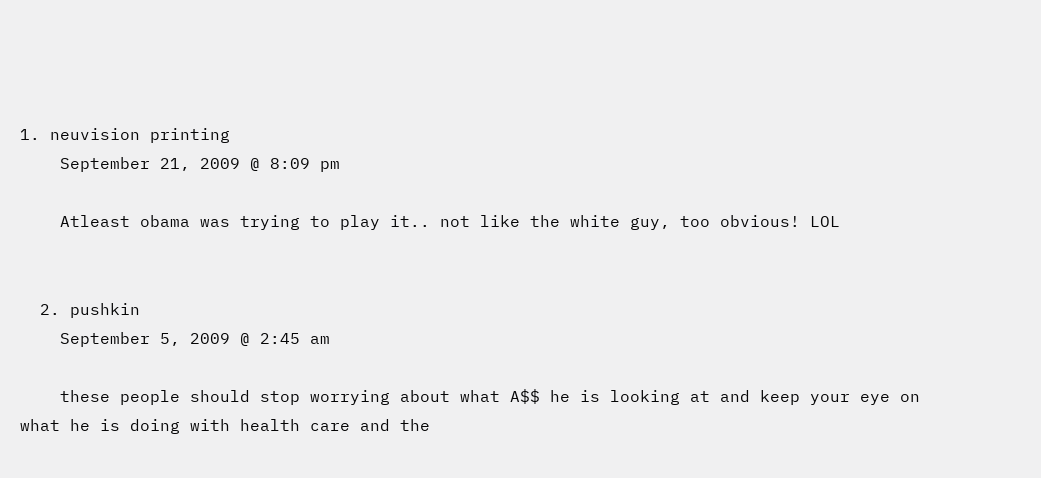1. neuvision printing
    September 21, 2009 @ 8:09 pm

    Atleast obama was trying to play it.. not like the white guy, too obvious! LOL


  2. pushkin
    September 5, 2009 @ 2:45 am

    these people should stop worrying about what A$$ he is looking at and keep your eye on what he is doing with health care and the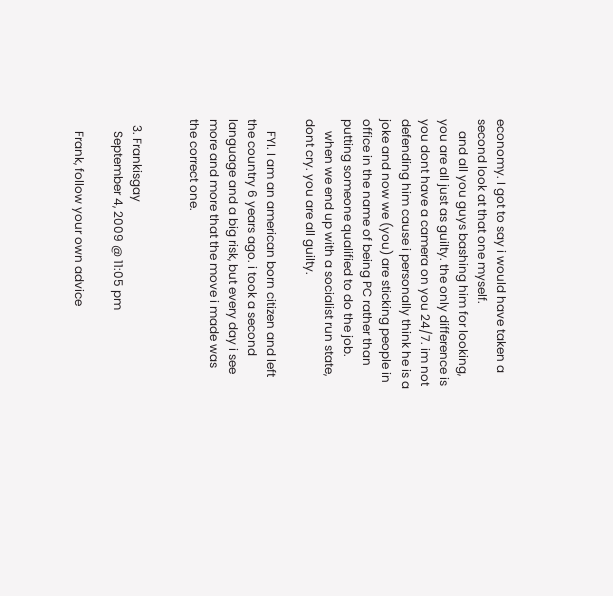economy. I got to say i would have taken a second look at that one myself.
    and all you guys bashing him for looking, you are all just as guilty. the only difference is you dont have a camera on you 24/7. im not defending him cause i personally think he is a joke and now we (you) are sticking people in office in the name of being PC rather than putting someone qualified to do the job.
    when we end up with a socialist run state, dont cry. you are all guilty.

    FYI. I am an american born citizen and left the country 6 years ago. i took a second language and a big risk, but every day i see more and more that the move i made was the correct one.


  3. Frankisgay
    September 4, 2009 @ 11:05 pm

    Frank, follow your own advice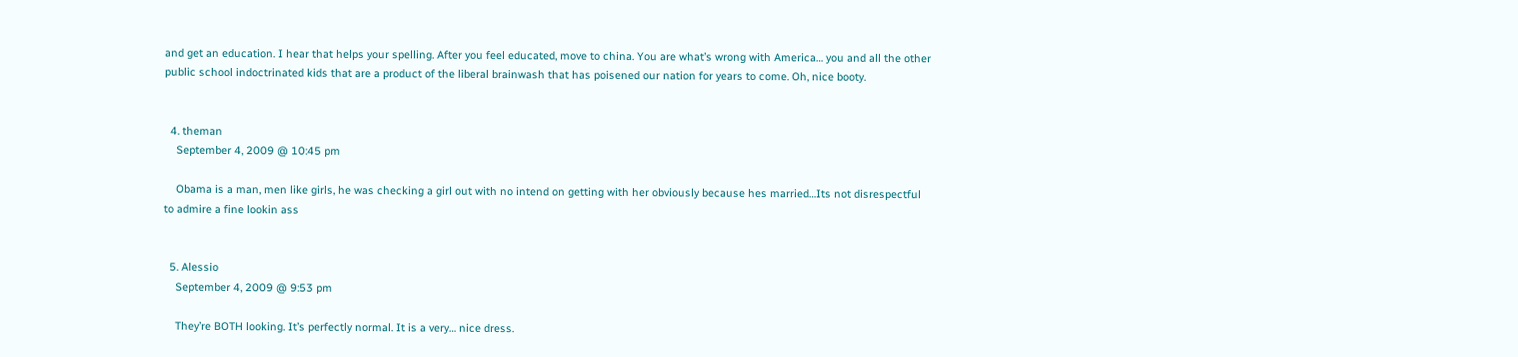and get an education. I hear that helps your spelling. After you feel educated, move to china. You are what’s wrong with America… you and all the other public school indoctrinated kids that are a product of the liberal brainwash that has poisened our nation for years to come. Oh, nice booty.


  4. theman
    September 4, 2009 @ 10:45 pm

    Obama is a man, men like girls, he was checking a girl out with no intend on getting with her obviously because hes married…Its not disrespectful to admire a fine lookin ass


  5. Alessio
    September 4, 2009 @ 9:53 pm

    They’re BOTH looking. It’s perfectly normal. It is a very… nice dress.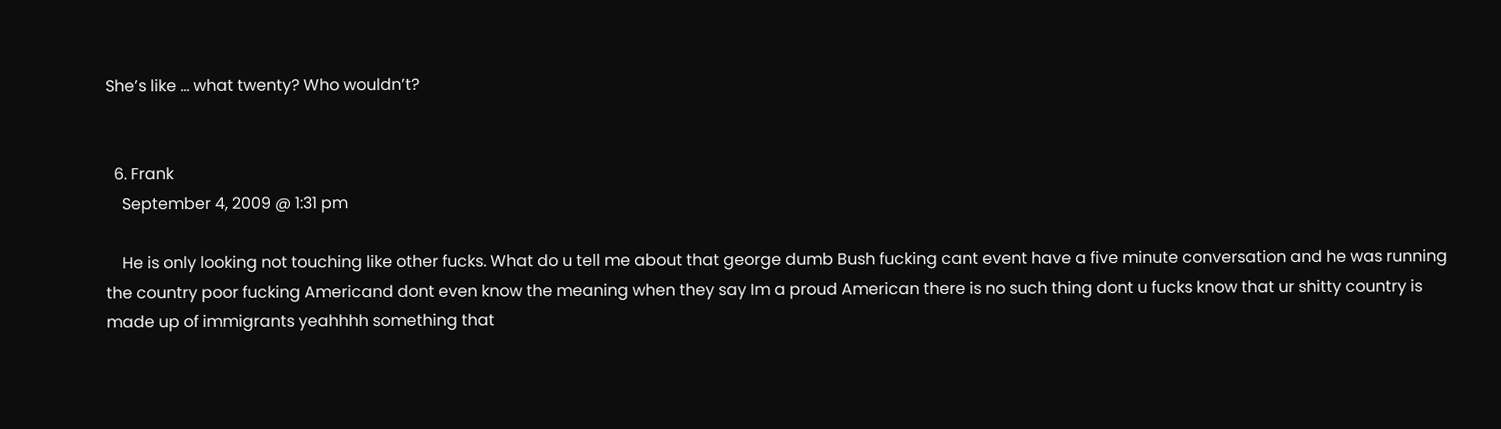She’s like … what twenty? Who wouldn’t?


  6. Frank
    September 4, 2009 @ 1:31 pm

    He is only looking not touching like other fucks. What do u tell me about that george dumb Bush fucking cant event have a five minute conversation and he was running the country poor fucking Americand dont even know the meaning when they say Im a proud American there is no such thing dont u fucks know that ur shitty country is made up of immigrants yeahhhh something that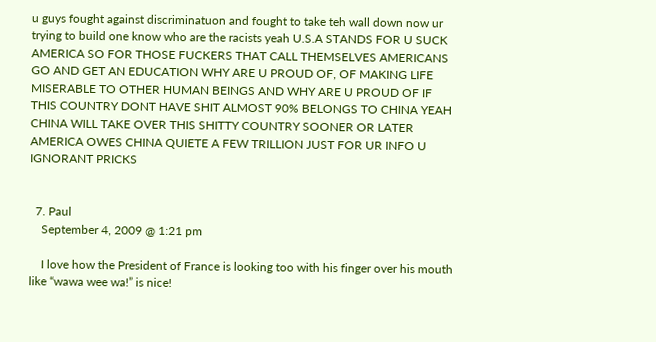u guys fought against discriminatuon and fought to take teh wall down now ur trying to build one know who are the racists yeah U.S.A STANDS FOR U SUCK AMERICA SO FOR THOSE FUCKERS THAT CALL THEMSELVES AMERICANS GO AND GET AN EDUCATION WHY ARE U PROUD OF, OF MAKING LIFE MISERABLE TO OTHER HUMAN BEINGS AND WHY ARE U PROUD OF IF THIS COUNTRY DONT HAVE SHIT ALMOST 90% BELONGS TO CHINA YEAH CHINA WILL TAKE OVER THIS SHITTY COUNTRY SOONER OR LATER AMERICA OWES CHINA QUIETE A FEW TRILLION JUST FOR UR INFO U IGNORANT PRICKS


  7. Paul
    September 4, 2009 @ 1:21 pm

    I love how the President of France is looking too with his finger over his mouth like “wawa wee wa!” is nice!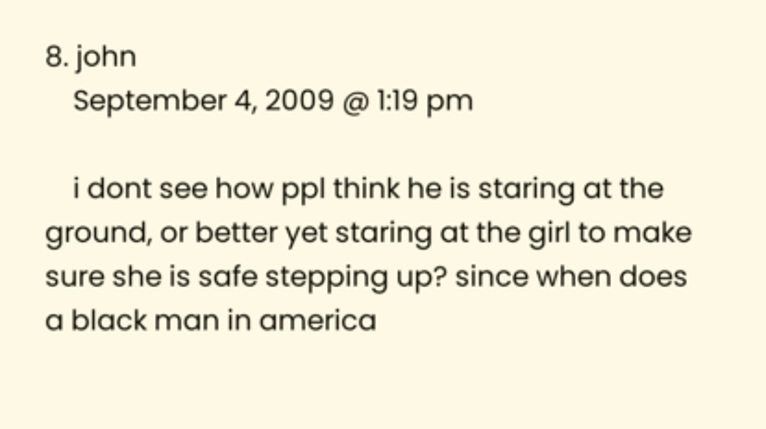8. john
    September 4, 2009 @ 1:19 pm

    i dont see how ppl think he is staring at the ground, or better yet staring at the girl to make sure she is safe stepping up? since when does a black man in america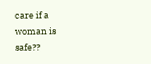care if a woman is safe??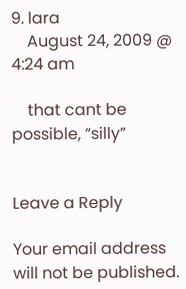9. lara
    August 24, 2009 @ 4:24 am

    that cant be possible, “silly”


Leave a Reply

Your email address will not be published.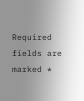Required fields are marked *